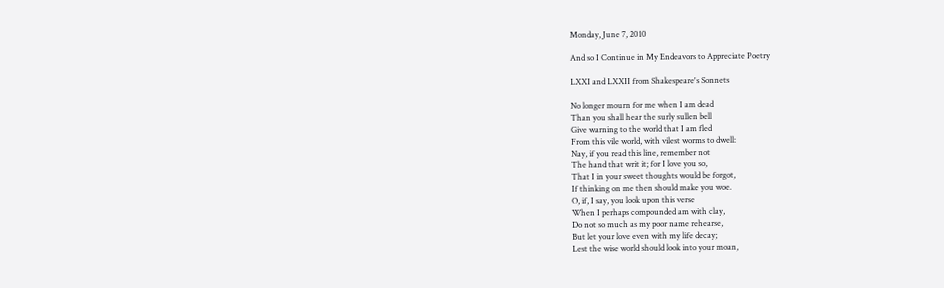Monday, June 7, 2010

And so I Continue in My Endeavors to Appreciate Poetry

LXXI and LXXII from Shakespeare's Sonnets

No longer mourn for me when I am dead
Than you shall hear the surly sullen bell
Give warning to the world that I am fled
From this vile world, with vilest worms to dwell:
Nay, if you read this line, remember not
The hand that writ it; for I love you so,
That I in your sweet thoughts would be forgot,
If thinking on me then should make you woe.
O, if, I say, you look upon this verse
When I perhaps compounded am with clay,
Do not so much as my poor name rehearse,
But let your love even with my life decay;
Lest the wise world should look into your moan,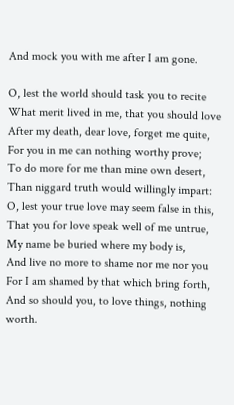And mock you with me after I am gone.

O, lest the world should task you to recite
What merit lived in me, that you should love
After my death, dear love, forget me quite,
For you in me can nothing worthy prove;
To do more for me than mine own desert,
Than niggard truth would willingly impart:
O, lest your true love may seem false in this,
That you for love speak well of me untrue,
My name be buried where my body is,
And live no more to shame nor me nor you
For I am shamed by that which bring forth,
And so should you, to love things, nothing worth.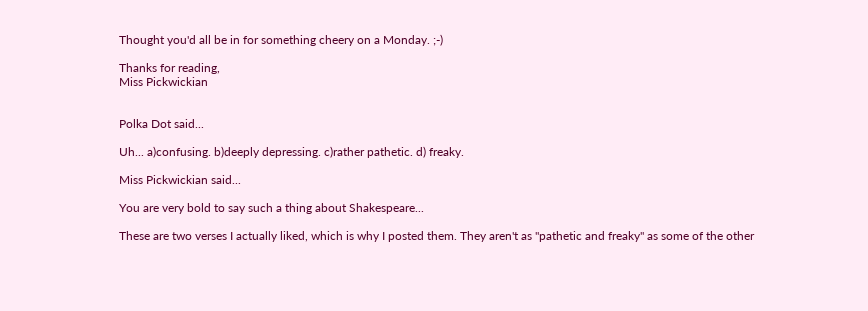Thought you'd all be in for something cheery on a Monday. ;-)

Thanks for reading,
Miss Pickwickian


Polka Dot said...

Uh... a)confusing. b)deeply depressing. c)rather pathetic. d) freaky.

Miss Pickwickian said...

You are very bold to say such a thing about Shakespeare...

These are two verses I actually liked, which is why I posted them. They aren't as "pathetic and freaky" as some of the other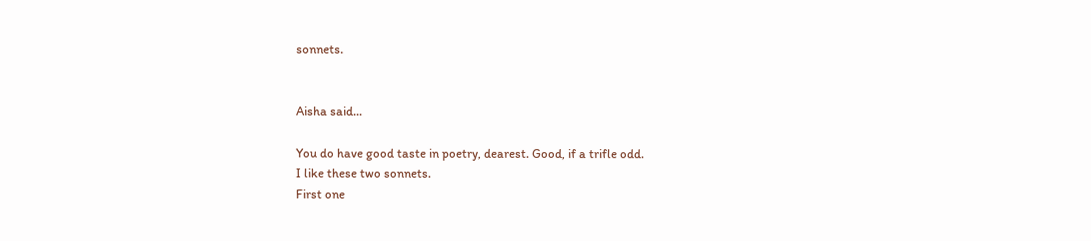sonnets.


Aisha said...

You do have good taste in poetry, dearest. Good, if a trifle odd.
I like these two sonnets.
First one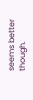seems better though.